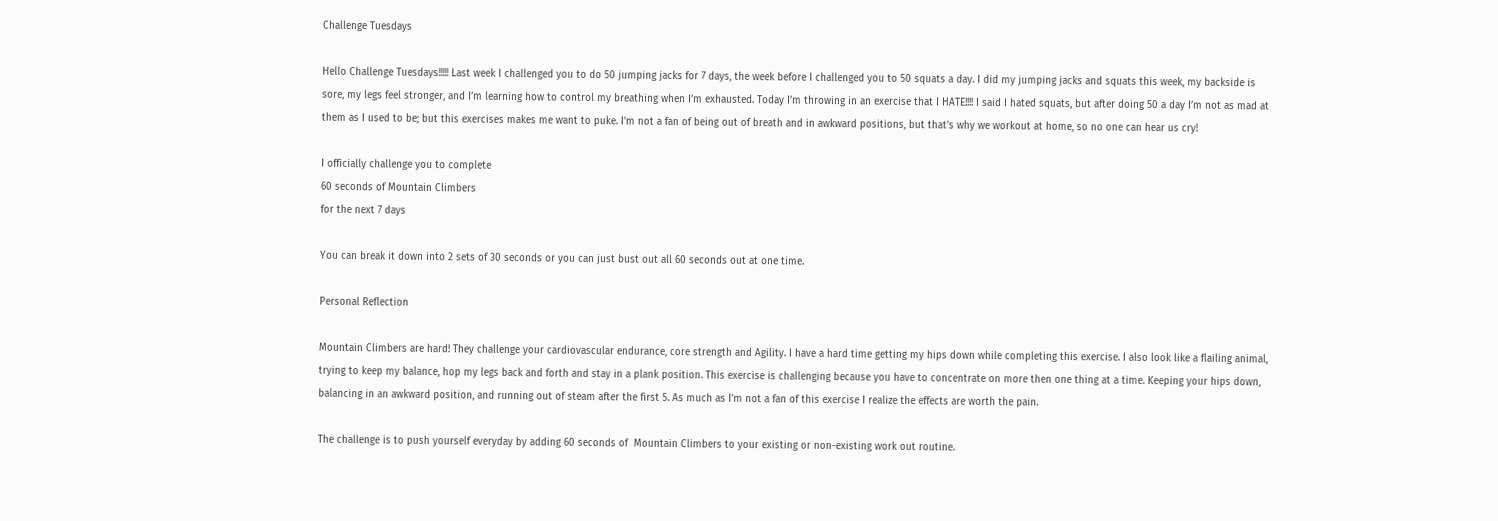Challenge Tuesdays

Hello Challenge Tuesdays!!!!! Last week I challenged you to do 50 jumping jacks for 7 days, the week before I challenged you to 50 squats a day. I did my jumping jacks and squats this week, my backside is sore, my legs feel stronger, and I’m learning how to control my breathing when I’m exhausted. Today I’m throwing in an exercise that I HATE!!!! I said I hated squats, but after doing 50 a day I’m not as mad at them as I used to be; but this exercises makes me want to puke. I’m not a fan of being out of breath and in awkward positions, but that’s why we workout at home, so no one can hear us cry!

I officially challenge you to complete
60 seconds of Mountain Climbers
for the next 7 days

You can break it down into 2 sets of 30 seconds or you can just bust out all 60 seconds out at one time.

Personal Reflection

Mountain Climbers are hard! They challenge your cardiovascular endurance, core strength and Agility. I have a hard time getting my hips down while completing this exercise. I also look like a flailing animal, trying to keep my balance, hop my legs back and forth and stay in a plank position. This exercise is challenging because you have to concentrate on more then one thing at a time. Keeping your hips down, balancing in an awkward position, and running out of steam after the first 5. As much as I’m not a fan of this exercise I realize the effects are worth the pain.

The challenge is to push yourself everyday by adding 60 seconds of  Mountain Climbers to your existing or non-existing work out routine.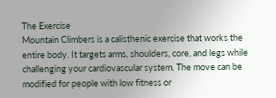The Exercise
Mountain Climbers is a calisthenic exercise that works the entire body. It targets arms, shoulders, core, and legs while challenging your cardiovascular system. The move can be modified for people with low fitness or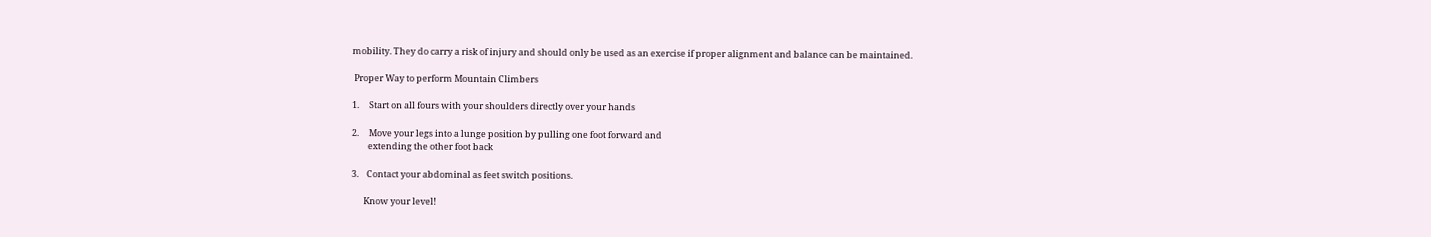mobility. They do carry a risk of injury and should only be used as an exercise if proper alignment and balance can be maintained.

 Proper Way to perform Mountain Climbers

1.     Start on all fours with your shoulders directly over your hands

2.     Move your legs into a lunge position by pulling one foot forward and
        extending the other foot back

3.    Contact your abdominal as feet switch positions.

      Know your level!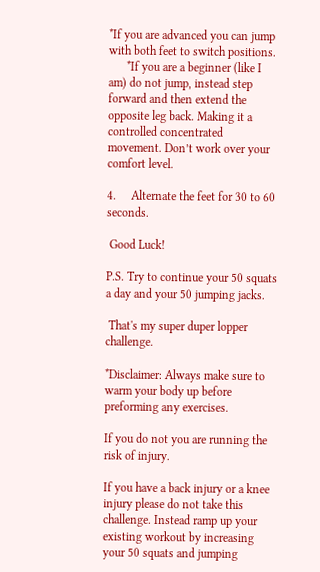*If you are advanced you can jump with both feet to switch positions.
      *If you are a beginner (like I am) do not jump, instead step forward and then extend the opposite leg back. Making it a controlled concentrated movement. Don’t work over your comfort level.

4.     Alternate the feet for 30 to 60 seconds.

 Good Luck!

P.S. Try to continue your 50 squats a day and your 50 jumping jacks.

 That's my super duper lopper challenge.

*Disclaimer: Always make sure to warm your body up before preforming any exercises.

If you do not you are running the risk of injury.

If you have a back injury or a knee injury please do not take this challenge. Instead ramp up your existing workout by increasing your 50 squats and jumping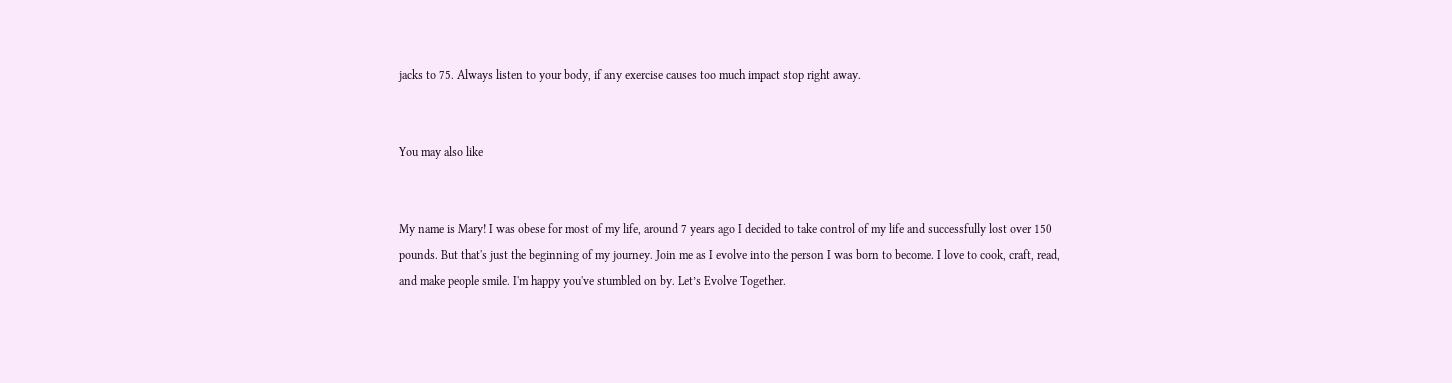jacks to 75. Always listen to your body, if any exercise causes too much impact stop right away.


You may also like


My name is Mary! I was obese for most of my life, around 7 years ago I decided to take control of my life and successfully lost over 150 pounds. But that's just the beginning of my journey. Join me as I evolve into the person I was born to become. I love to cook, craft, read, and make people smile. I'm happy you've stumbled on by. Let’s Evolve Together.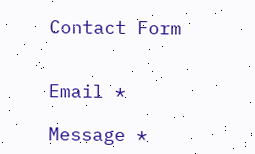Contact Form


Email *

Message *